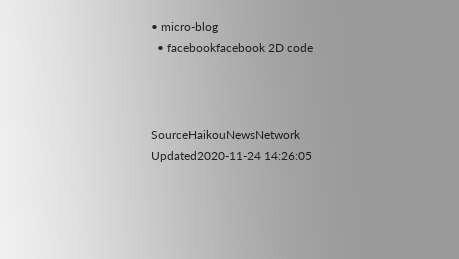• micro-blog
  • facebookfacebook 2D code



SourceHaikouNewsNetwork    Updated2020-11-24 14:26:05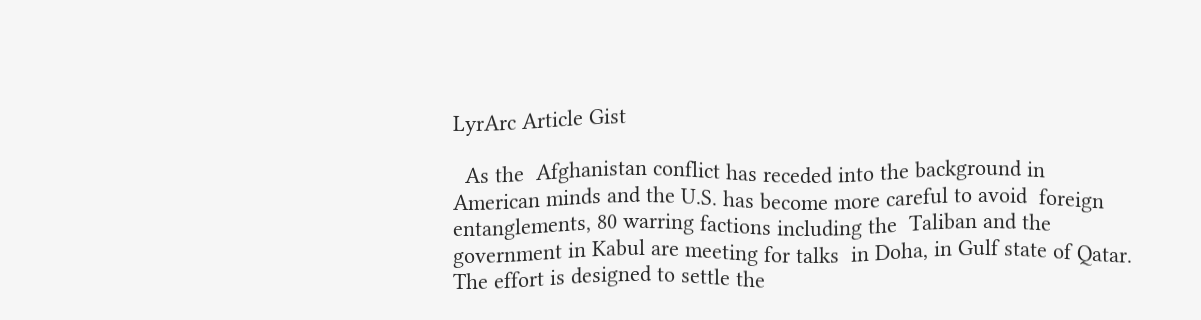LyrArc Article Gist

  As the  Afghanistan conflict has receded into the background in  American minds and the U.S. has become more careful to avoid  foreign entanglements, 80 warring factions including the  Taliban and the government in Kabul are meeting for talks  in Doha, in Gulf state of Qatar. The effort is designed to settle the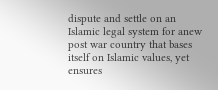dispute and settle on an Islamic legal system for anew post war country that bases itself on Islamic values, yet ensures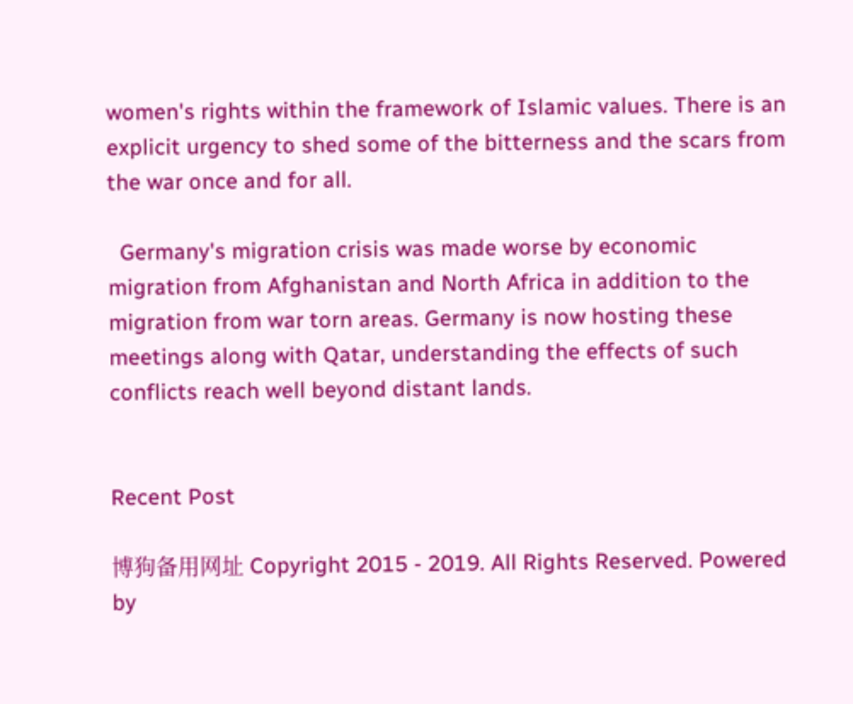women's rights within the framework of Islamic values. There is an explicit urgency to shed some of the bitterness and the scars from the war once and for all.

  Germany's migration crisis was made worse by economic migration from Afghanistan and North Africa in addition to the migration from war torn areas. Germany is now hosting these meetings along with Qatar, understanding the effects of such conflicts reach well beyond distant lands.


Recent Post

博狗备用网址 Copyright 2015 - 2019. All Rights Reserved. Powered by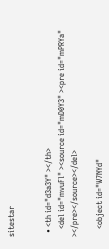sitestar


  • <th id="d3a3Y" ></th>
    <del id="mvuFl" ><source id="mD0Y3" ><pre id="mPRYa" ></pre></source></del>

    <object id="W7NYd"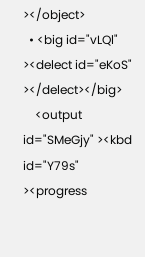></object>
  • <big id="vLQl" ><delect id="eKoS" ></delect></big>
    <output id="SMeGjy" ><kbd id="Y79s" ><progress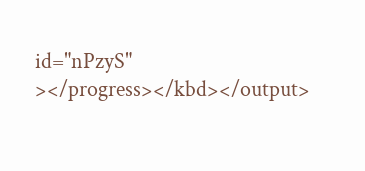id="nPzyS" ></progress></kbd></output>